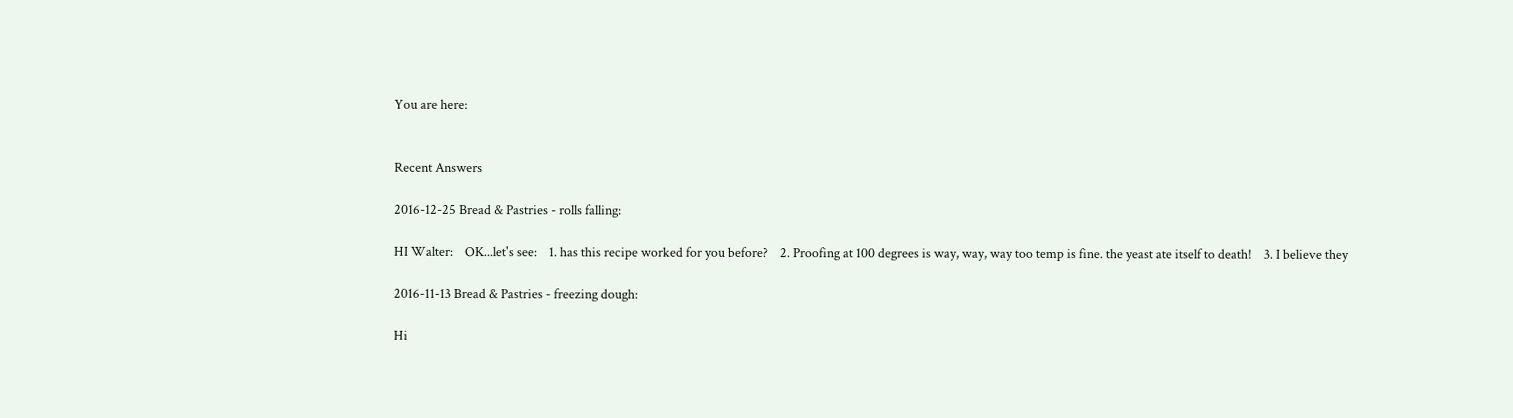You are here:


Recent Answers

2016-12-25 Bread & Pastries - rolls falling:

HI Walter:    OK...let's see:    1. has this recipe worked for you before?    2. Proofing at 100 degrees is way, way, way too temp is fine. the yeast ate itself to death!    3. I believe they

2016-11-13 Bread & Pastries - freezing dough:

Hi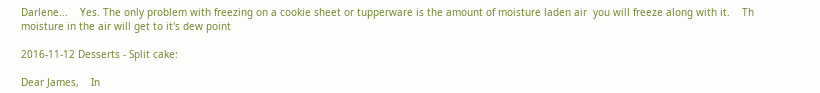Darlene...    Yes. The only problem with freezing on a cookie sheet or tupperware is the amount of moisture laden air  you will freeze along with it.    Th moisture in the air will get to it's dew point

2016-11-12 Desserts - Split cake:

Dear James,    In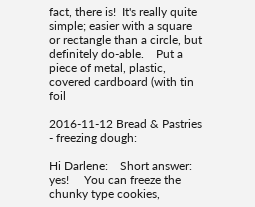fact, there is!  It's really quite simple; easier with a square or rectangle than a circle, but definitely do-able.    Put a piece of metal, plastic, covered cardboard (with tin foil

2016-11-12 Bread & Pastries - freezing dough:

Hi Darlene:    Short answer:  yes!     You can freeze the chunky type cookies,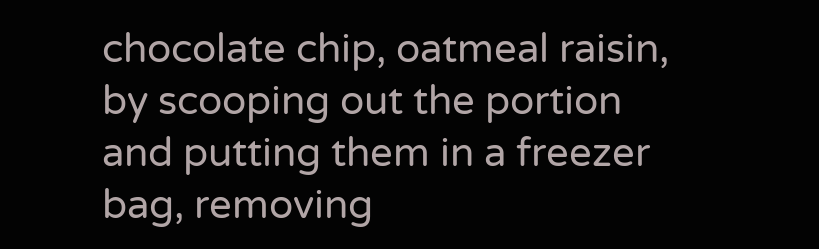chocolate chip, oatmeal raisin, by scooping out the portion and putting them in a freezer bag, removing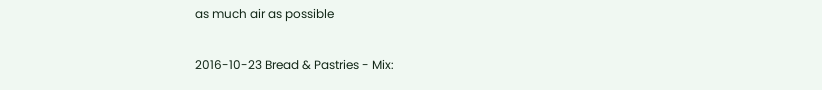as much air as possible

2016-10-23 Bread & Pastries - Mix: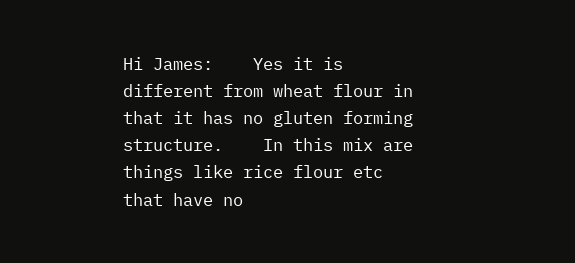Hi James:    Yes it is different from wheat flour in that it has no gluten forming structure.    In this mix are things like rice flour etc that have no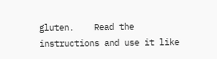gluten.    Read the instructions and use it like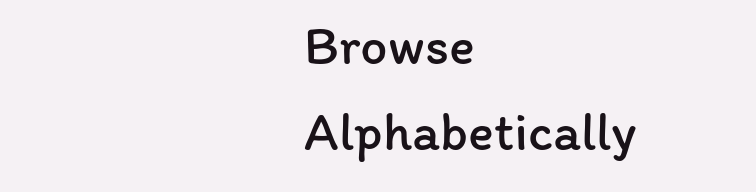Browse Alphabetically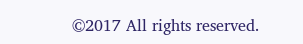©2017 All rights reserved.